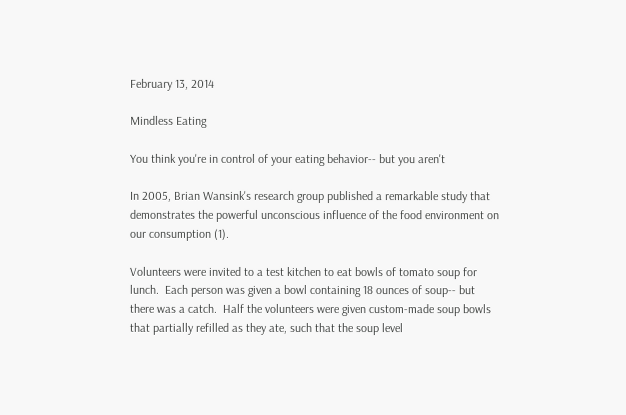February 13, 2014

Mindless Eating

You think you're in control of your eating behavior-- but you aren't

In 2005, Brian Wansink's research group published a remarkable study that demonstrates the powerful unconscious influence of the food environment on our consumption (1).

Volunteers were invited to a test kitchen to eat bowls of tomato soup for lunch.  Each person was given a bowl containing 18 ounces of soup-- but there was a catch.  Half the volunteers were given custom-made soup bowls that partially refilled as they ate, such that the soup level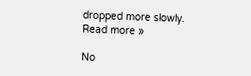dropped more slowly.
Read more »

No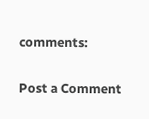comments:

Post a Comment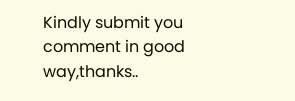Kindly submit you comment in good way,thanks..